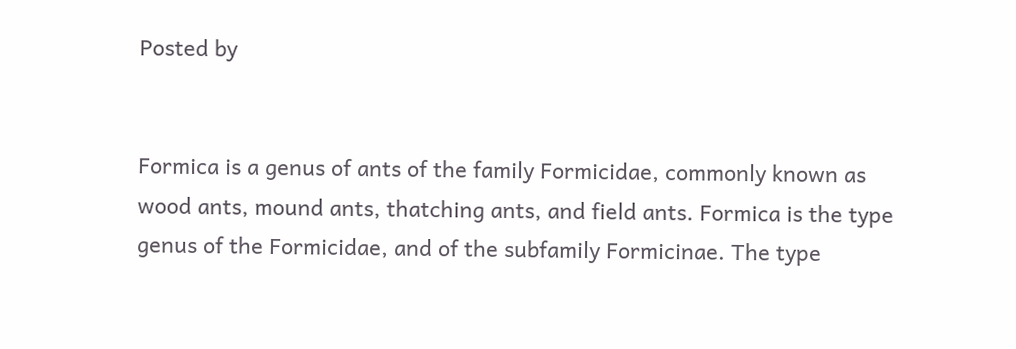Posted by


Formica is a genus of ants of the family Formicidae, commonly known as wood ants, mound ants, thatching ants, and field ants. Formica is the type genus of the Formicidae, and of the subfamily Formicinae. The type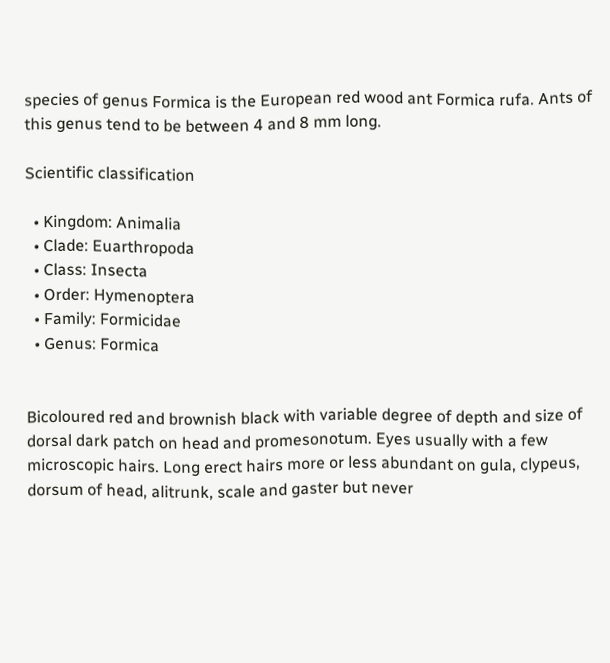species of genus Formica is the European red wood ant Formica rufa. Ants of this genus tend to be between 4 and 8 mm long.

Scientific classification

  • Kingdom: Animalia
  • Clade: Euarthropoda
  • Class: Insecta
  • Order: Hymenoptera
  • Family: Formicidae
  • Genus: Formica


Bicoloured red and brownish black with variable degree of depth and size of dorsal dark patch on head and promesonotum. Eyes usually with a few microscopic hairs. Long erect hairs more or less abundant on gula, clypeus, dorsum of head, alitrunk, scale and gaster but never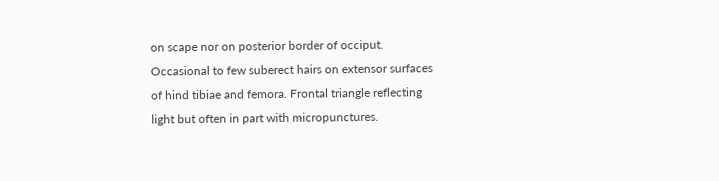on scape nor on posterior border of occiput. Occasional to few suberect hairs on extensor surfaces of hind tibiae and femora. Frontal triangle reflecting light but often in part with micropunctures.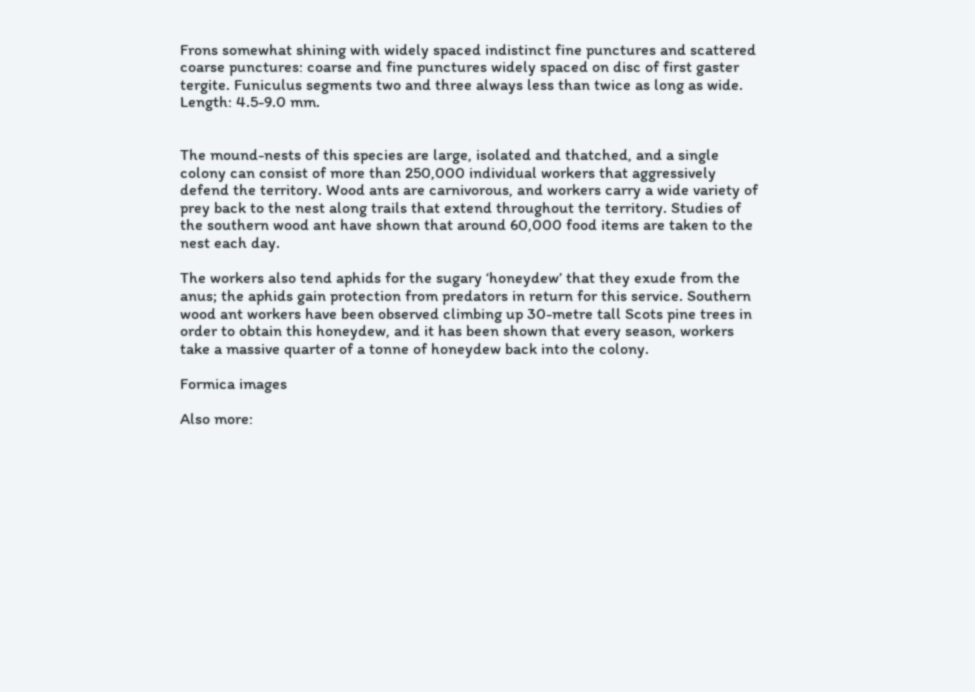Frons somewhat shining with widely spaced indistinct fine punctures and scattered coarse punctures: coarse and fine punctures widely spaced on disc of first gaster tergite. Funiculus segments two and three always less than twice as long as wide. Length: 4.5-9.0 mm.


The mound-nests of this species are large, isolated and thatched, and a single colony can consist of more than 250,000 individual workers that aggressively defend the territory. Wood ants are carnivorous, and workers carry a wide variety of prey back to the nest along trails that extend throughout the territory. Studies of the southern wood ant have shown that around 60,000 food items are taken to the nest each day.

The workers also tend aphids for the sugary ‘honeydew’ that they exude from the anus; the aphids gain protection from predators in return for this service. Southern wood ant workers have been observed climbing up 30-metre tall Scots pine trees in order to obtain this honeydew, and it has been shown that every season, workers take a massive quarter of a tonne of honeydew back into the colony.

Formica images

Also more: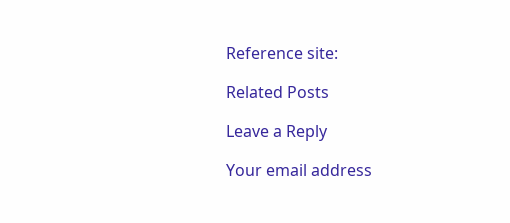Reference site:

Related Posts

Leave a Reply

Your email address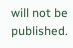will not be published.